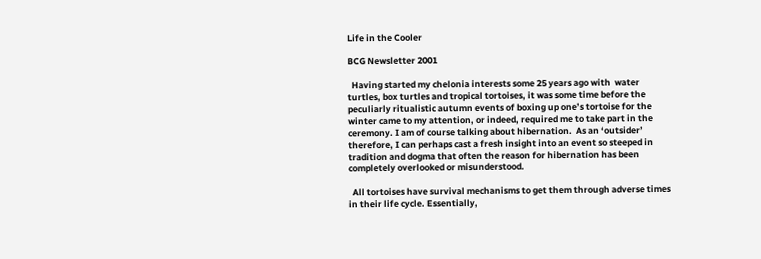Life in the Cooler

BCG Newsletter 2001

  Having started my chelonia interests some 25 years ago with  water turtles, box turtles and tropical tortoises, it was some time before the peculiarly ritualistic autumn events of boxing up one’s tortoise for the winter came to my attention, or indeed, required me to take part in the ceremony. I am of course talking about hibernation.  As an ‘outsider’ therefore, I can perhaps cast a fresh insight into an event so steeped in tradition and dogma that often the reason for hibernation has been completely overlooked or misunderstood.

  All tortoises have survival mechanisms to get them through adverse times in their life cycle. Essentially,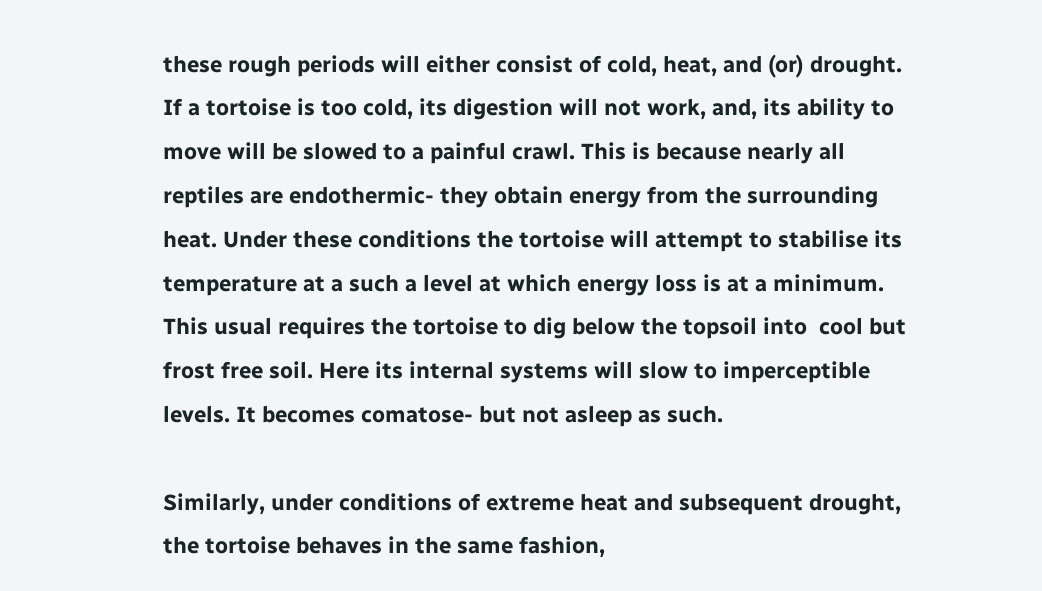these rough periods will either consist of cold, heat, and (or) drought.  If a tortoise is too cold, its digestion will not work, and, its ability to move will be slowed to a painful crawl. This is because nearly all reptiles are endothermic- they obtain energy from the surrounding heat. Under these conditions the tortoise will attempt to stabilise its temperature at a such a level at which energy loss is at a minimum. This usual requires the tortoise to dig below the topsoil into  cool but frost free soil. Here its internal systems will slow to imperceptible levels. It becomes comatose- but not asleep as such.

Similarly, under conditions of extreme heat and subsequent drought, the tortoise behaves in the same fashion,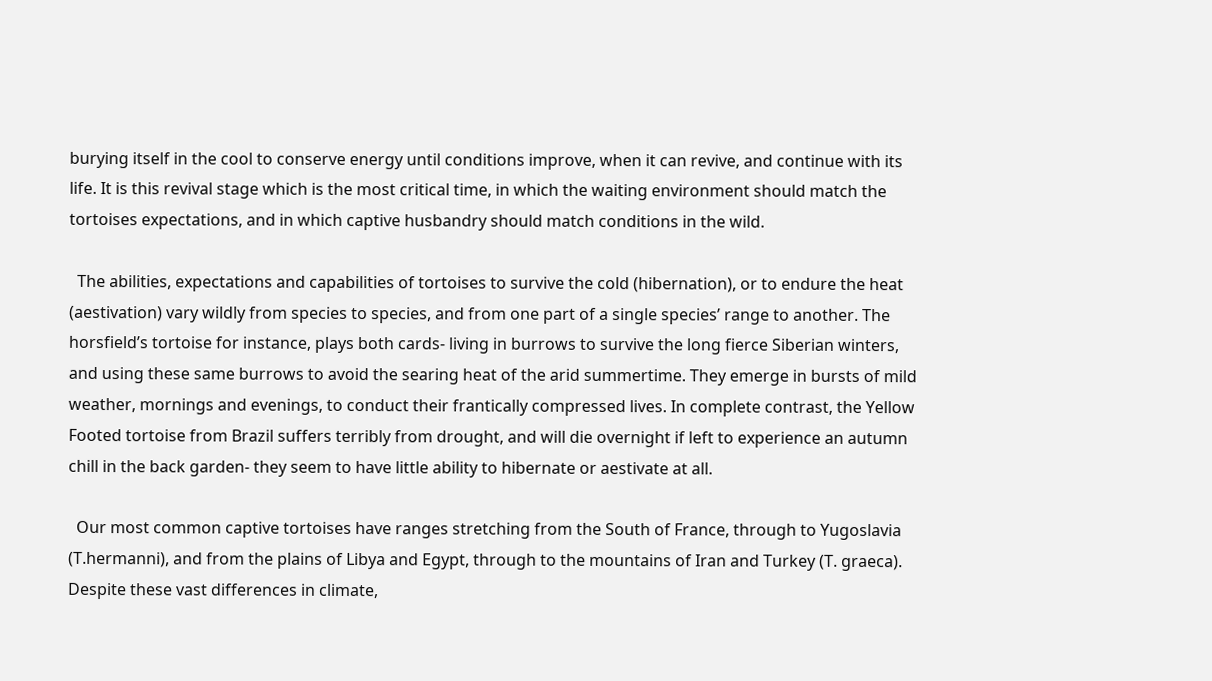burying itself in the cool to conserve energy until conditions improve, when it can revive, and continue with its life. It is this revival stage which is the most critical time, in which the waiting environment should match the tortoises expectations, and in which captive husbandry should match conditions in the wild.

  The abilities, expectations and capabilities of tortoises to survive the cold (hibernation), or to endure the heat (aestivation) vary wildly from species to species, and from one part of a single species’ range to another. The horsfield’s tortoise for instance, plays both cards- living in burrows to survive the long fierce Siberian winters, and using these same burrows to avoid the searing heat of the arid summertime. They emerge in bursts of mild weather, mornings and evenings, to conduct their frantically compressed lives. In complete contrast, the Yellow Footed tortoise from Brazil suffers terribly from drought, and will die overnight if left to experience an autumn chill in the back garden- they seem to have little ability to hibernate or aestivate at all.

  Our most common captive tortoises have ranges stretching from the South of France, through to Yugoslavia (T.hermanni), and from the plains of Libya and Egypt, through to the mountains of Iran and Turkey (T. graeca). Despite these vast differences in climate,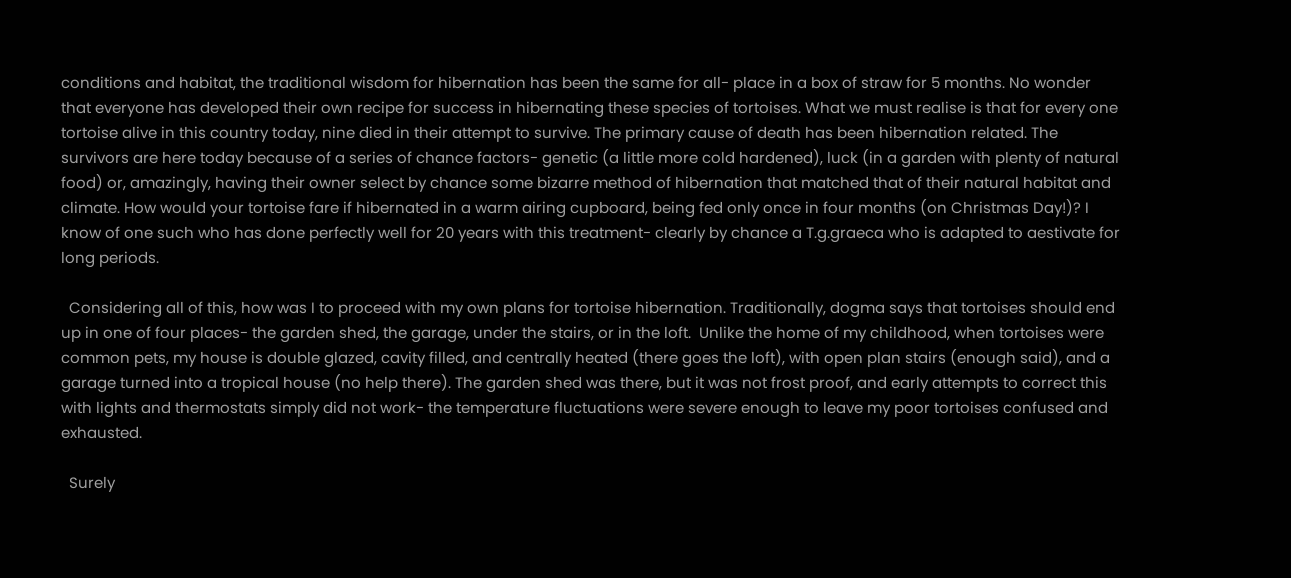conditions and habitat, the traditional wisdom for hibernation has been the same for all- place in a box of straw for 5 months. No wonder that everyone has developed their own recipe for success in hibernating these species of tortoises. What we must realise is that for every one tortoise alive in this country today, nine died in their attempt to survive. The primary cause of death has been hibernation related. The survivors are here today because of a series of chance factors- genetic (a little more cold hardened), luck (in a garden with plenty of natural food) or, amazingly, having their owner select by chance some bizarre method of hibernation that matched that of their natural habitat and climate. How would your tortoise fare if hibernated in a warm airing cupboard, being fed only once in four months (on Christmas Day!)? I know of one such who has done perfectly well for 20 years with this treatment- clearly by chance a T.g.graeca who is adapted to aestivate for long periods.

  Considering all of this, how was I to proceed with my own plans for tortoise hibernation. Traditionally, dogma says that tortoises should end up in one of four places- the garden shed, the garage, under the stairs, or in the loft.  Unlike the home of my childhood, when tortoises were common pets, my house is double glazed, cavity filled, and centrally heated (there goes the loft), with open plan stairs (enough said), and a garage turned into a tropical house (no help there). The garden shed was there, but it was not frost proof, and early attempts to correct this with lights and thermostats simply did not work- the temperature fluctuations were severe enough to leave my poor tortoises confused and exhausted.

  Surely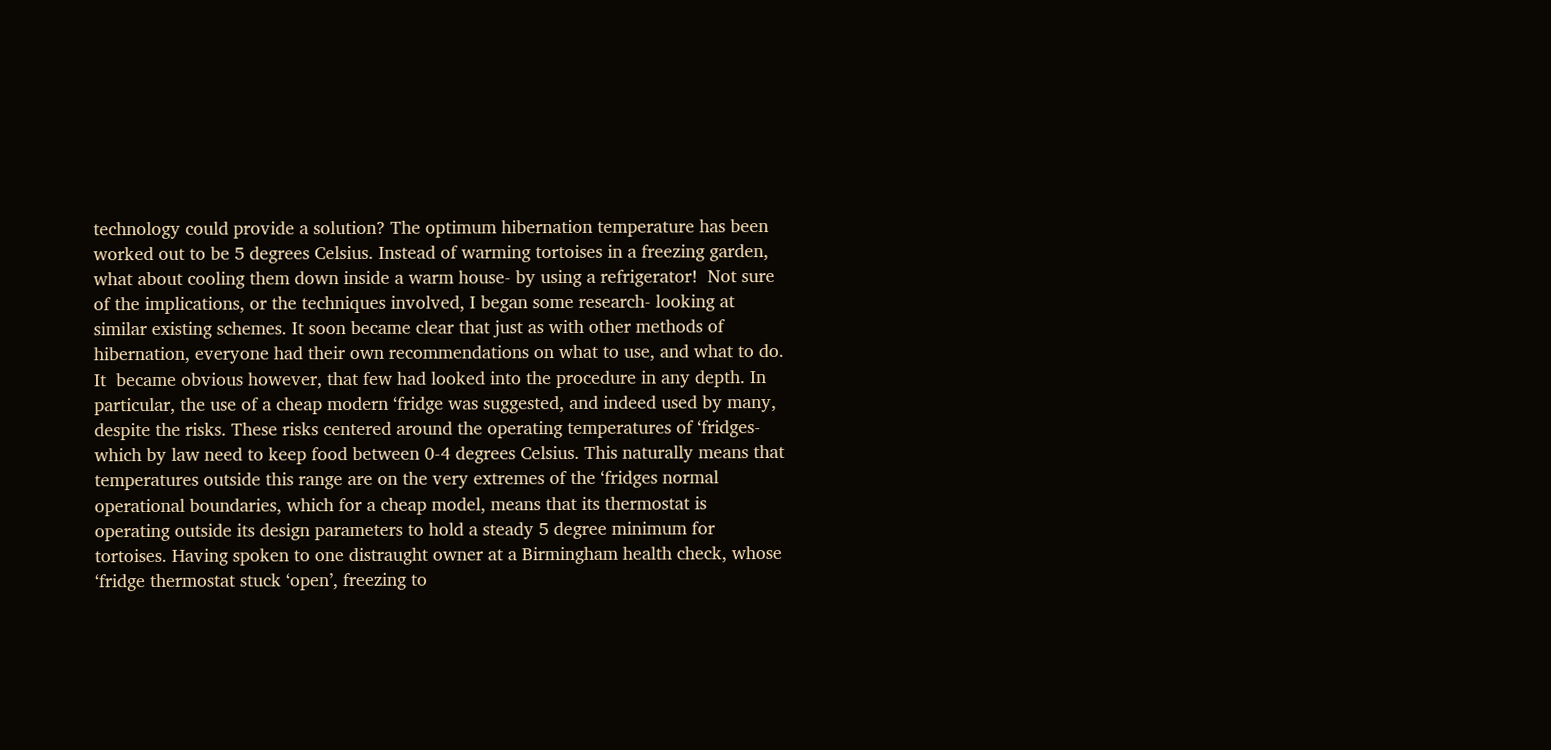technology could provide a solution? The optimum hibernation temperature has been worked out to be 5 degrees Celsius. Instead of warming tortoises in a freezing garden, what about cooling them down inside a warm house- by using a refrigerator!  Not sure of the implications, or the techniques involved, I began some research- looking at similar existing schemes. It soon became clear that just as with other methods of hibernation, everyone had their own recommendations on what to use, and what to do. It  became obvious however, that few had looked into the procedure in any depth. In particular, the use of a cheap modern ‘fridge was suggested, and indeed used by many, despite the risks. These risks centered around the operating temperatures of ‘fridges- which by law need to keep food between 0-4 degrees Celsius. This naturally means that temperatures outside this range are on the very extremes of the ‘fridges normal operational boundaries, which for a cheap model, means that its thermostat is operating outside its design parameters to hold a steady 5 degree minimum for tortoises. Having spoken to one distraught owner at a Birmingham health check, whose ‘fridge thermostat stuck ‘open’, freezing to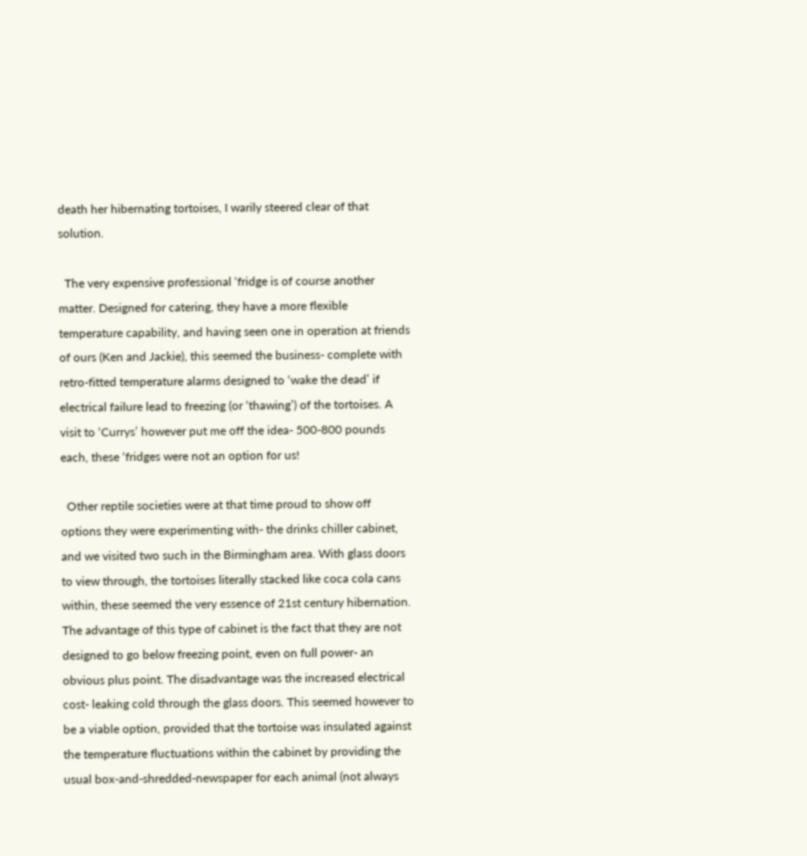death her hibernating tortoises, I warily steered clear of that solution.

  The very expensive professional ‘fridge is of course another matter. Designed for catering, they have a more flexible temperature capability, and having seen one in operation at friends of ours (Ken and Jackie), this seemed the business- complete with retro-fitted temperature alarms designed to ‘wake the dead’ if electrical failure lead to freezing (or ‘thawing’) of the tortoises. A visit to ‘Currys’ however put me off the idea- 500-800 pounds each, these ‘fridges were not an option for us!

  Other reptile societies were at that time proud to show off  options they were experimenting with- the drinks chiller cabinet, and we visited two such in the Birmingham area. With glass doors to view through, the tortoises literally stacked like coca cola cans within, these seemed the very essence of 21st century hibernation. The advantage of this type of cabinet is the fact that they are not designed to go below freezing point, even on full power- an obvious plus point. The disadvantage was the increased electrical cost- leaking cold through the glass doors. This seemed however to be a viable option, provided that the tortoise was insulated against the temperature fluctuations within the cabinet by providing the usual box-and-shredded-newspaper for each animal (not always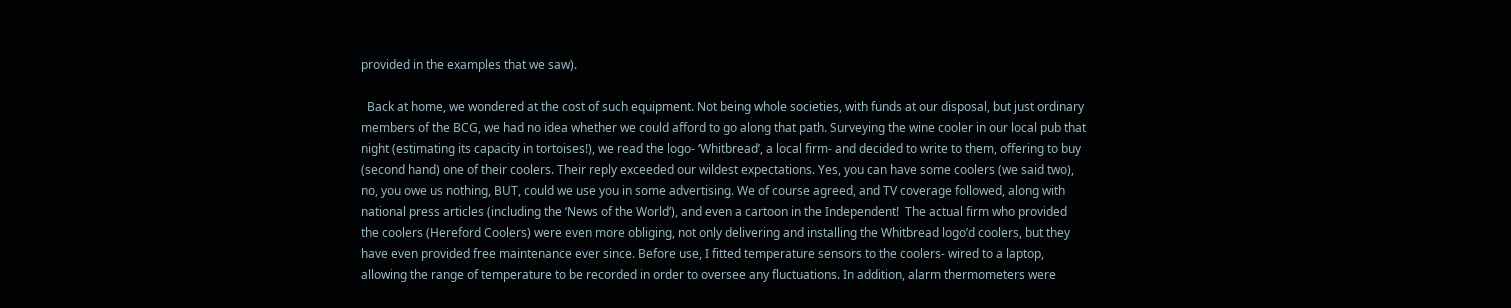provided in the examples that we saw).

  Back at home, we wondered at the cost of such equipment. Not being whole societies, with funds at our disposal, but just ordinary members of the BCG, we had no idea whether we could afford to go along that path. Surveying the wine cooler in our local pub that night (estimating its capacity in tortoises!), we read the logo- ‘Whitbread’, a local firm- and decided to write to them, offering to buy (second hand) one of their coolers. Their reply exceeded our wildest expectations. Yes, you can have some coolers (we said two), no, you owe us nothing, BUT, could we use you in some advertising. We of course agreed, and TV coverage followed, along with national press articles (including the ‘News of the World’), and even a cartoon in the Independent!  The actual firm who provided the coolers (Hereford Coolers) were even more obliging, not only delivering and installing the Whitbread logo’d coolers, but they have even provided free maintenance ever since. Before use, I fitted temperature sensors to the coolers- wired to a laptop, allowing the range of temperature to be recorded in order to oversee any fluctuations. In addition, alarm thermometers were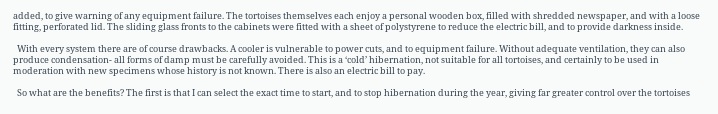added, to give warning of any equipment failure. The tortoises themselves each enjoy a personal wooden box, filled with shredded newspaper, and with a loose fitting, perforated lid. The sliding glass fronts to the cabinets were fitted with a sheet of polystyrene to reduce the electric bill, and to provide darkness inside.

  With every system there are of course drawbacks. A cooler is vulnerable to power cuts, and to equipment failure. Without adequate ventilation, they can also produce condensation- all forms of damp must be carefully avoided. This is a ‘cold’ hibernation, not suitable for all tortoises, and certainly to be used in moderation with new specimens whose history is not known. There is also an electric bill to pay.

  So what are the benefits? The first is that I can select the exact time to start, and to stop hibernation during the year, giving far greater control over the tortoises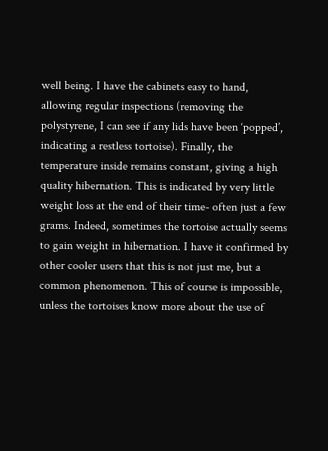well being. I have the cabinets easy to hand, allowing regular inspections (removing the polystyrene, I can see if any lids have been ‘popped’, indicating a restless tortoise). Finally, the temperature inside remains constant, giving a high quality hibernation. This is indicated by very little weight loss at the end of their time- often just a few grams. Indeed, sometimes the tortoise actually seems to gain weight in hibernation. I have it confirmed by other cooler users that this is not just me, but a common phenomenon. This of course is impossible, unless the tortoises know more about the use of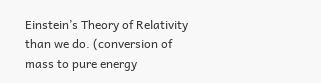Einstein’s Theory of Relativity than we do. (conversion of  mass to pure energy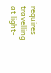requires travelling at light-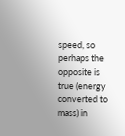speed, so perhaps the opposite is true (energy converted to mass) in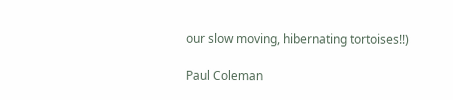our slow moving, hibernating tortoises!!)

Paul Coleman